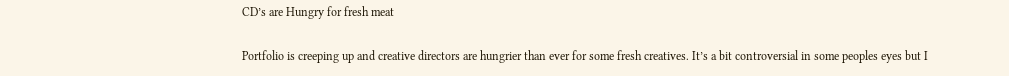CD’s are Hungry for fresh meat

Portfolio is creeping up and creative directors are hungrier than ever for some fresh creatives. It’s a bit controversial in some peoples eyes but I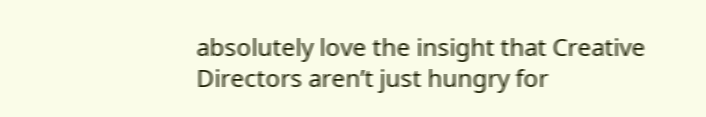absolutely love the insight that Creative Directors aren’t just hungry for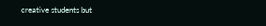creative students but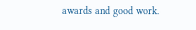awards and good work.